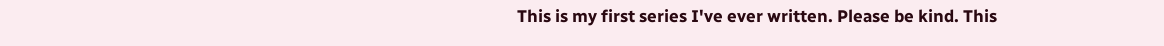This is my first series I've ever written. Please be kind. This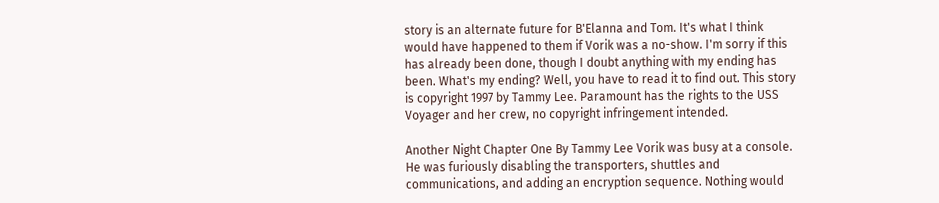story is an alternate future for B'Elanna and Tom. It's what I think would have happened to them if Vorik was a no-show. I'm sorry if this has already been done, though I doubt anything with my ending has been. What's my ending? Well, you have to read it to find out. This story is copyright 1997 by Tammy Lee. Paramount has the rights to the USS Voyager and her crew, no copyright infringement intended.

Another Night Chapter One By Tammy Lee Vorik was busy at a console. He was furiously disabling the transporters, shuttles and communications, and adding an encryption sequence. Nothing would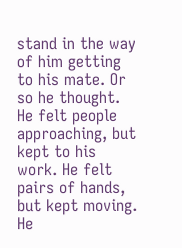stand in the way of him getting to his mate. Or so he thought. He felt people approaching, but kept to his work. He felt pairs of hands, but kept moving. He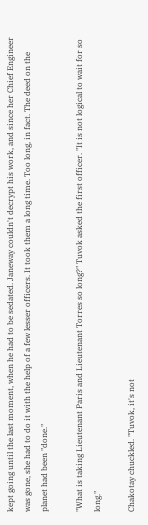kept going until the last moment, when he had to be sedated. Janeway couldn't decrypt his work, and since her Chief Engineer was gone, she had to do it with the help of a few lesser officers. It took them a long time. Too long, in fact. The deed on the planet had been "done."

"What is taking Lieutenant Paris and Lieutenant Torres so long?" Tuvok asked the first officer. "It is not logical to wait for so long."

Chakotay chuckled. "Tuvok, it's not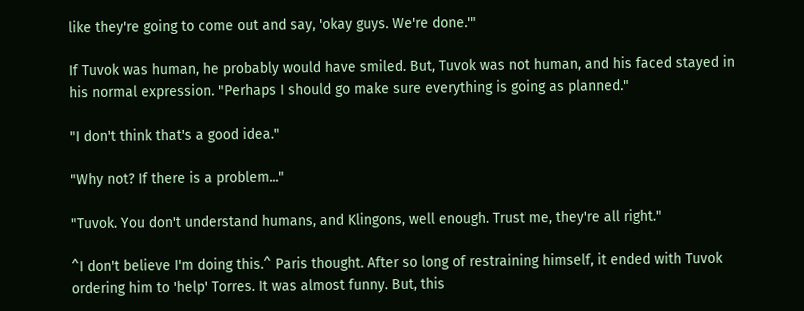like they're going to come out and say, 'okay guys. We're done.'"

If Tuvok was human, he probably would have smiled. But, Tuvok was not human, and his faced stayed in his normal expression. "Perhaps I should go make sure everything is going as planned."

"I don't think that's a good idea."

"Why not? If there is a problem..."

"Tuvok. You don't understand humans, and Klingons, well enough. Trust me, they're all right."

^I don't believe I'm doing this.^ Paris thought. After so long of restraining himself, it ended with Tuvok ordering him to 'help' Torres. It was almost funny. But, this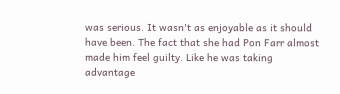was serious. It wasn't as enjoyable as it should have been. The fact that she had Pon Farr almost made him feel guilty. Like he was taking advantage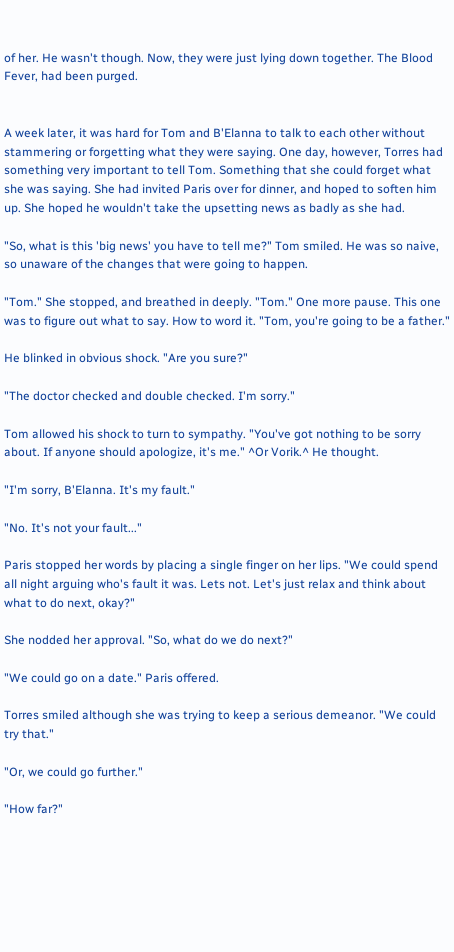of her. He wasn't though. Now, they were just lying down together. The Blood Fever, had been purged.


A week later, it was hard for Tom and B'Elanna to talk to each other without stammering or forgetting what they were saying. One day, however, Torres had something very important to tell Tom. Something that she could forget what she was saying. She had invited Paris over for dinner, and hoped to soften him up. She hoped he wouldn't take the upsetting news as badly as she had.

"So, what is this 'big news' you have to tell me?" Tom smiled. He was so naive, so unaware of the changes that were going to happen.

"Tom." She stopped, and breathed in deeply. "Tom." One more pause. This one was to figure out what to say. How to word it. "Tom, you're going to be a father."

He blinked in obvious shock. "Are you sure?"

"The doctor checked and double checked. I'm sorry."

Tom allowed his shock to turn to sympathy. "You've got nothing to be sorry about. If anyone should apologize, it's me." ^Or Vorik.^ He thought.

"I'm sorry, B'Elanna. It's my fault."

"No. It's not your fault..."

Paris stopped her words by placing a single finger on her lips. "We could spend all night arguing who's fault it was. Lets not. Let's just relax and think about what to do next, okay?"

She nodded her approval. "So, what do we do next?"

"We could go on a date." Paris offered.

Torres smiled although she was trying to keep a serious demeanor. "We could try that."

"Or, we could go further."

"How far?"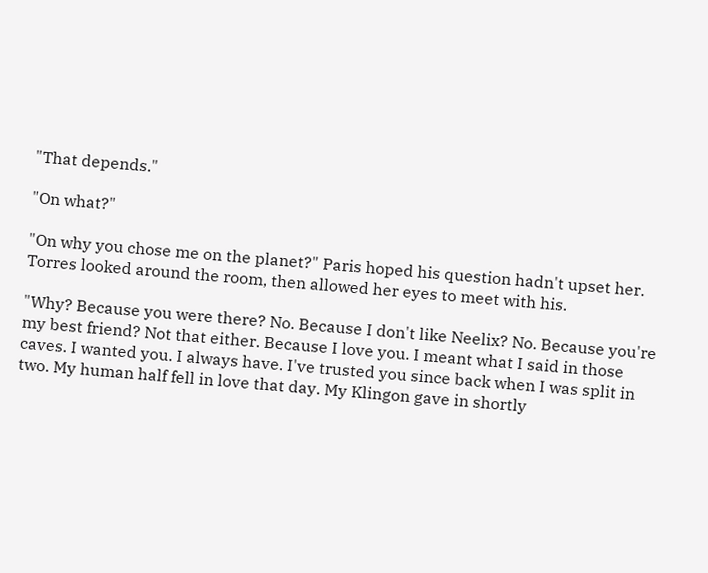"That depends."

"On what?"

"On why you chose me on the planet?" Paris hoped his question hadn't upset her. Torres looked around the room, then allowed her eyes to meet with his.

"Why? Because you were there? No. Because I don't like Neelix? No. Because you're my best friend? Not that either. Because I love you. I meant what I said in those caves. I wanted you. I always have. I've trusted you since back when I was split in two. My human half fell in love that day. My Klingon gave in shortly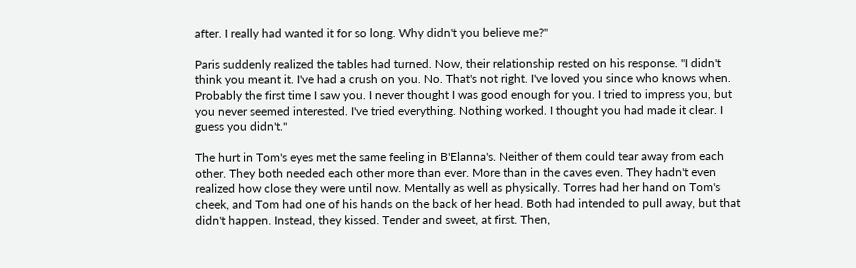after. I really had wanted it for so long. Why didn't you believe me?"

Paris suddenly realized the tables had turned. Now, their relationship rested on his response. "I didn't think you meant it. I've had a crush on you. No. That's not right. I've loved you since who knows when. Probably the first time I saw you. I never thought I was good enough for you. I tried to impress you, but you never seemed interested. I've tried everything. Nothing worked. I thought you had made it clear. I guess you didn't."

The hurt in Tom's eyes met the same feeling in B'Elanna's. Neither of them could tear away from each other. They both needed each other more than ever. More than in the caves even. They hadn't even realized how close they were until now. Mentally as well as physically. Torres had her hand on Tom's cheek, and Tom had one of his hands on the back of her head. Both had intended to pull away, but that didn't happen. Instead, they kissed. Tender and sweet, at first. Then,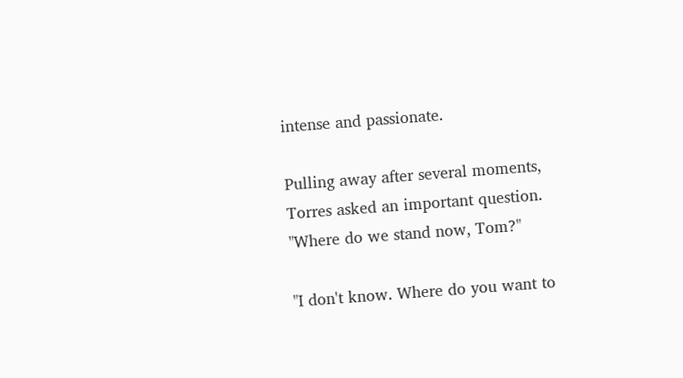intense and passionate.

Pulling away after several moments, Torres asked an important question. "Where do we stand now, Tom?"

"I don't know. Where do you want to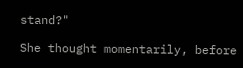stand?"

She thought momentarily, before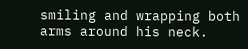smiling and wrapping both arms around his neck.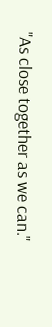"As close together as we can."